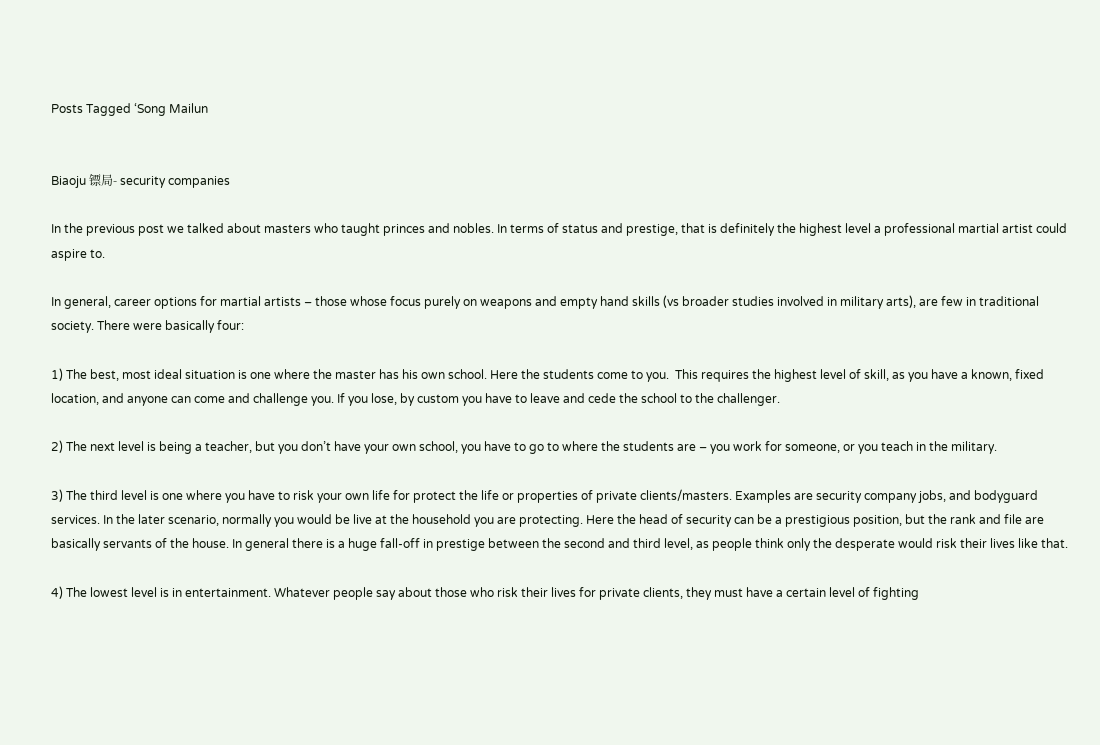Posts Tagged ‘Song Mailun


Biaoju 镖局- security companies

In the previous post we talked about masters who taught princes and nobles. In terms of status and prestige, that is definitely the highest level a professional martial artist could aspire to.

In general, career options for martial artists – those whose focus purely on weapons and empty hand skills (vs broader studies involved in military arts), are few in traditional society. There were basically four:

1) The best, most ideal situation is one where the master has his own school. Here the students come to you.  This requires the highest level of skill, as you have a known, fixed location, and anyone can come and challenge you. If you lose, by custom you have to leave and cede the school to the challenger.

2) The next level is being a teacher, but you don’t have your own school, you have to go to where the students are – you work for someone, or you teach in the military.

3) The third level is one where you have to risk your own life for protect the life or properties of private clients/masters. Examples are security company jobs, and bodyguard services. In the later scenario, normally you would be live at the household you are protecting. Here the head of security can be a prestigious position, but the rank and file are basically servants of the house. In general there is a huge fall-off in prestige between the second and third level, as people think only the desperate would risk their lives like that.

4) The lowest level is in entertainment. Whatever people say about those who risk their lives for private clients, they must have a certain level of fighting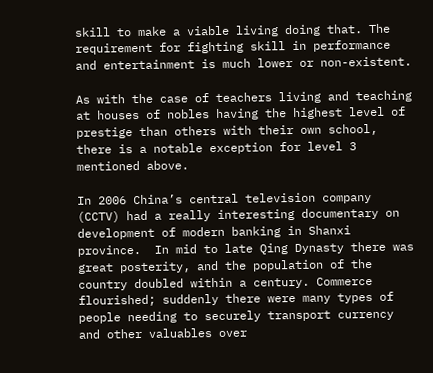skill to make a viable living doing that. The requirement for fighting skill in performance and entertainment is much lower or non-existent.

As with the case of teachers living and teaching at houses of nobles having the highest level of prestige than others with their own school, there is a notable exception for level 3 mentioned above.

In 2006 China’s central television company (CCTV) had a really interesting documentary on development of modern banking in Shanxi province.  In mid to late Qing Dynasty there was great posterity, and the population of the country doubled within a century. Commerce flourished; suddenly there were many types of people needing to securely transport currency and other valuables over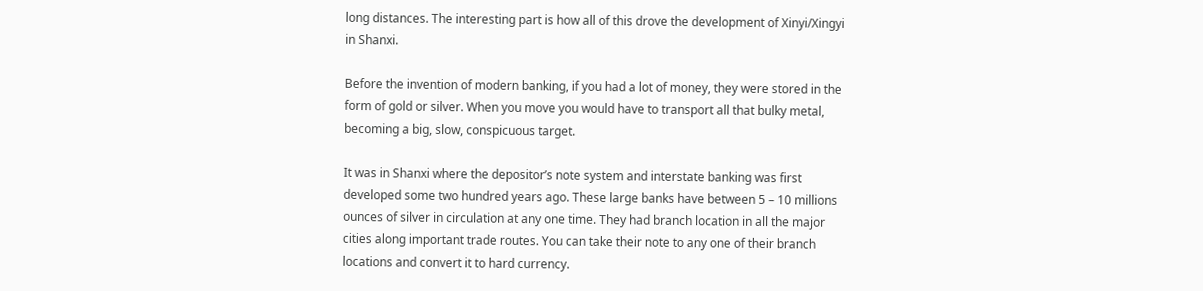long distances. The interesting part is how all of this drove the development of Xinyi/Xingyi in Shanxi.

Before the invention of modern banking, if you had a lot of money, they were stored in the form of gold or silver. When you move you would have to transport all that bulky metal, becoming a big, slow, conspicuous target.

It was in Shanxi where the depositor’s note system and interstate banking was first developed some two hundred years ago. These large banks have between 5 – 10 millions ounces of silver in circulation at any one time. They had branch location in all the major cities along important trade routes. You can take their note to any one of their branch locations and convert it to hard currency.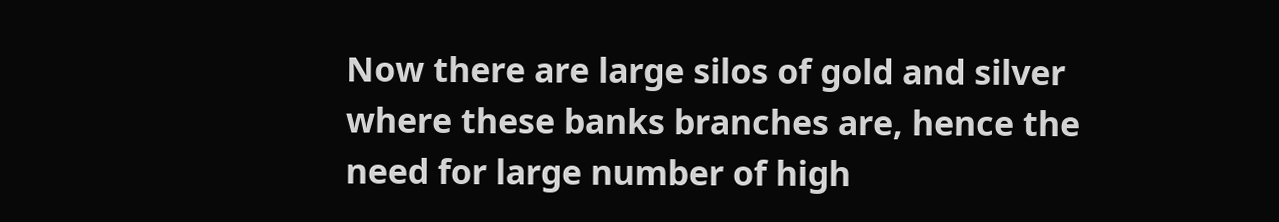Now there are large silos of gold and silver where these banks branches are, hence the need for large number of high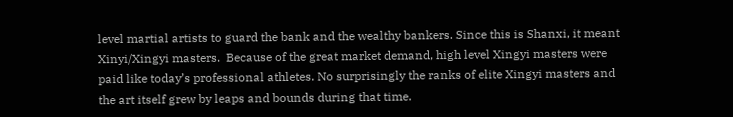level martial artists to guard the bank and the wealthy bankers. Since this is Shanxi, it meant Xinyi/Xingyi masters.  Because of the great market demand, high level Xingyi masters were paid like today’s professional athletes. No surprisingly the ranks of elite Xingyi masters and the art itself grew by leaps and bounds during that time.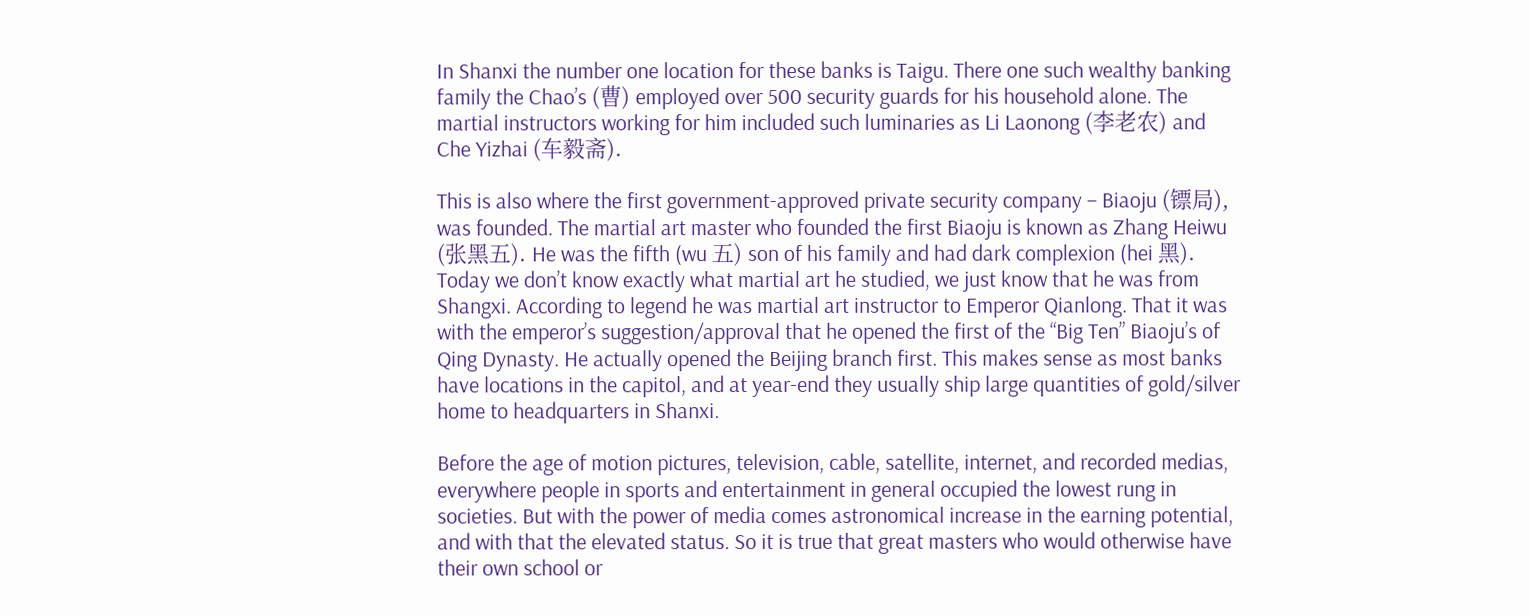In Shanxi the number one location for these banks is Taigu. There one such wealthy banking family the Chao’s (曹) employed over 500 security guards for his household alone. The martial instructors working for him included such luminaries as Li Laonong (李老农) and Che Yizhai (车毅斋).

This is also where the first government-approved private security company – Biaoju (镖局), was founded. The martial art master who founded the first Biaoju is known as Zhang Heiwu (张黑五). He was the fifth (wu 五) son of his family and had dark complexion (hei 黑). Today we don’t know exactly what martial art he studied, we just know that he was from Shangxi. According to legend he was martial art instructor to Emperor Qianlong. That it was with the emperor’s suggestion/approval that he opened the first of the “Big Ten” Biaoju’s of Qing Dynasty. He actually opened the Beijing branch first. This makes sense as most banks have locations in the capitol, and at year-end they usually ship large quantities of gold/silver home to headquarters in Shanxi.

Before the age of motion pictures, television, cable, satellite, internet, and recorded medias, everywhere people in sports and entertainment in general occupied the lowest rung in societies. But with the power of media comes astronomical increase in the earning potential, and with that the elevated status. So it is true that great masters who would otherwise have their own school or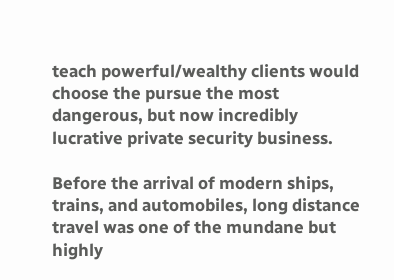teach powerful/wealthy clients would choose the pursue the most dangerous, but now incredibly lucrative private security business.

Before the arrival of modern ships, trains, and automobiles, long distance travel was one of the mundane but highly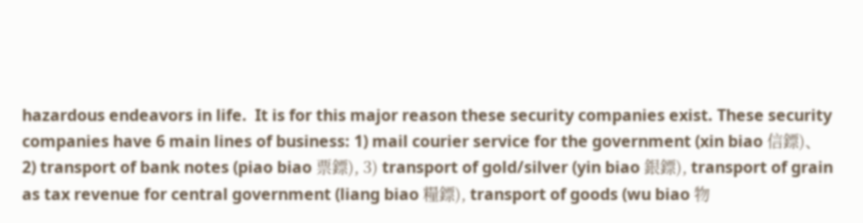hazardous endeavors in life.  It is for this major reason these security companies exist. These security companies have 6 main lines of business: 1) mail courier service for the government (xin biao 信鏢)、2) transport of bank notes (piao biao 票鏢), 3) transport of gold/silver (yin biao 銀鏢), transport of grain as tax revenue for central government (liang biao 糧鏢), transport of goods (wu biao 物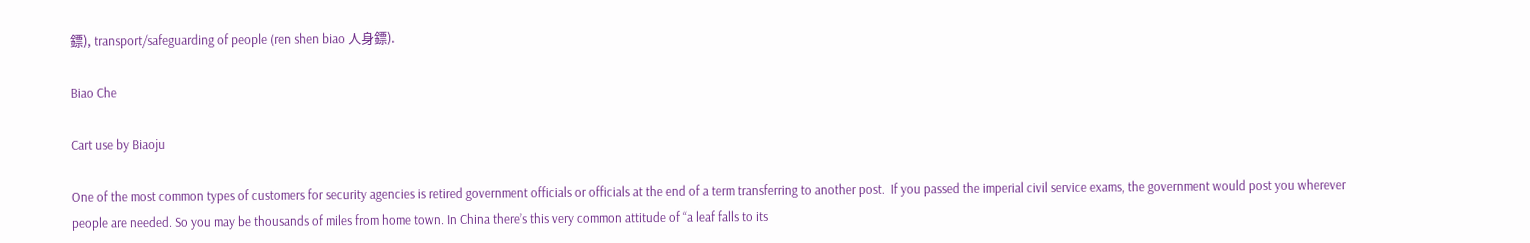鏢), transport/safeguarding of people (ren shen biao 人身鏢).

Biao Che

Cart use by Biaoju

One of the most common types of customers for security agencies is retired government officials or officials at the end of a term transferring to another post.  If you passed the imperial civil service exams, the government would post you wherever people are needed. So you may be thousands of miles from home town. In China there’s this very common attitude of “a leaf falls to its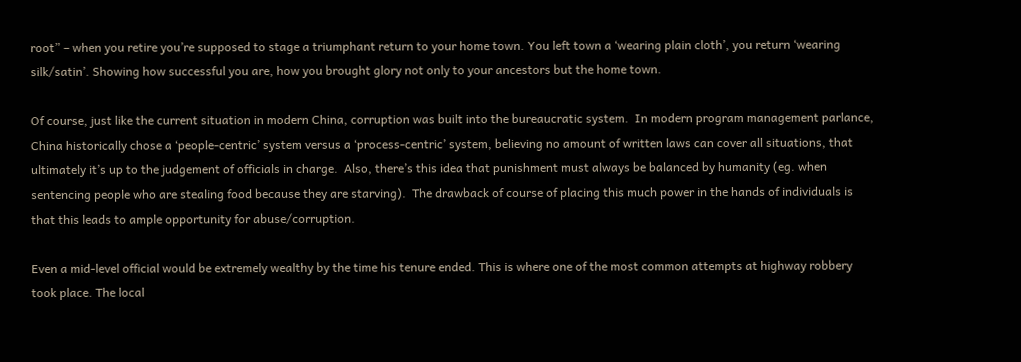root” – when you retire you’re supposed to stage a triumphant return to your home town. You left town a ‘wearing plain cloth’, you return ‘wearing silk/satin’. Showing how successful you are, how you brought glory not only to your ancestors but the home town.

Of course, just like the current situation in modern China, corruption was built into the bureaucratic system.  In modern program management parlance, China historically chose a ‘people-centric’ system versus a ‘process-centric’ system, believing no amount of written laws can cover all situations, that ultimately it’s up to the judgement of officials in charge.  Also, there’s this idea that punishment must always be balanced by humanity (eg. when sentencing people who are stealing food because they are starving).  The drawback of course of placing this much power in the hands of individuals is that this leads to ample opportunity for abuse/corruption.

Even a mid-level official would be extremely wealthy by the time his tenure ended. This is where one of the most common attempts at highway robbery took place. The local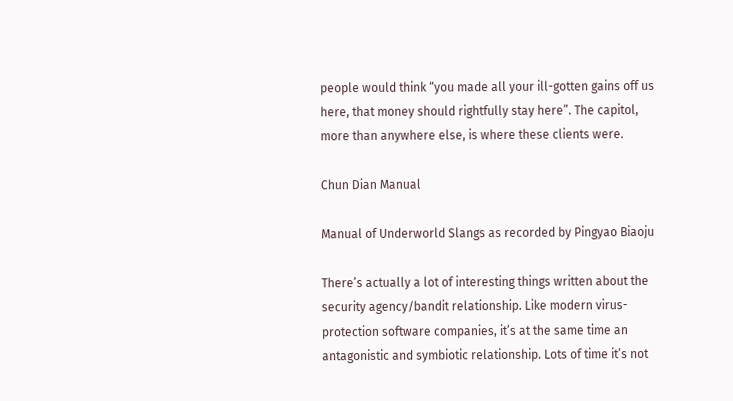people would think “you made all your ill-gotten gains off us here, that money should rightfully stay here”. The capitol, more than anywhere else, is where these clients were.

Chun Dian Manual

Manual of Underworld Slangs as recorded by Pingyao Biaoju

There’s actually a lot of interesting things written about the security agency/bandit relationship. Like modern virus-protection software companies, it’s at the same time an antagonistic and symbiotic relationship. Lots of time it’s not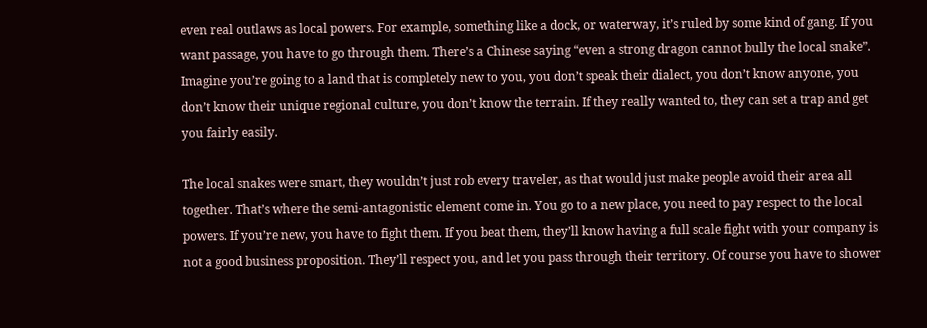even real outlaws as local powers. For example, something like a dock, or waterway, it’s ruled by some kind of gang. If you want passage, you have to go through them. There’s a Chinese saying “even a strong dragon cannot bully the local snake”. Imagine you’re going to a land that is completely new to you, you don’t speak their dialect, you don’t know anyone, you don’t know their unique regional culture, you don’t know the terrain. If they really wanted to, they can set a trap and get you fairly easily.

The local snakes were smart, they wouldn’t just rob every traveler, as that would just make people avoid their area all together. That’s where the semi-antagonistic element come in. You go to a new place, you need to pay respect to the local powers. If you’re new, you have to fight them. If you beat them, they’ll know having a full scale fight with your company is not a good business proposition. They’ll respect you, and let you pass through their territory. Of course you have to shower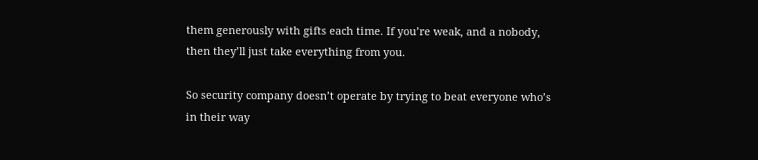them generously with gifts each time. If you’re weak, and a nobody, then they’ll just take everything from you.

So security company doesn’t operate by trying to beat everyone who’s in their way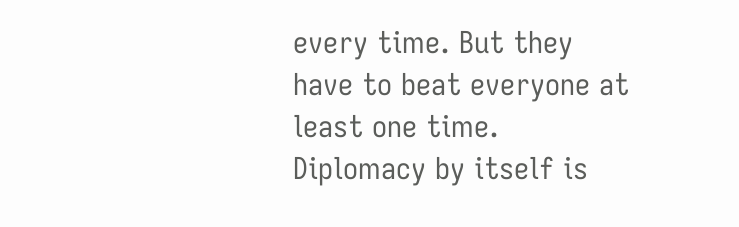every time. But they have to beat everyone at least one time. Diplomacy by itself is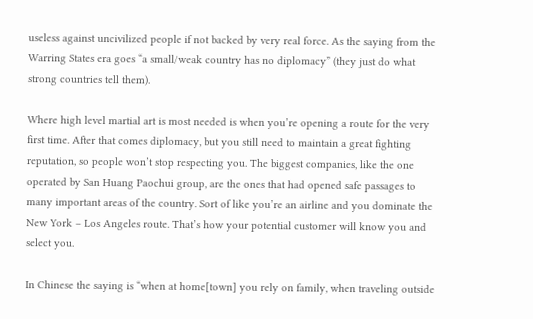useless against uncivilized people if not backed by very real force. As the saying from the Warring States era goes “a small/weak country has no diplomacy” (they just do what strong countries tell them).

Where high level martial art is most needed is when you’re opening a route for the very first time. After that comes diplomacy, but you still need to maintain a great fighting reputation, so people won’t stop respecting you. The biggest companies, like the one operated by San Huang Paochui group, are the ones that had opened safe passages to many important areas of the country. Sort of like you’re an airline and you dominate the New York – Los Angeles route. That’s how your potential customer will know you and select you.

In Chinese the saying is “when at home[town] you rely on family, when traveling outside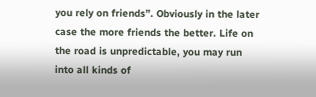you rely on friends”. Obviously in the later case the more friends the better. Life on the road is unpredictable, you may run into all kinds of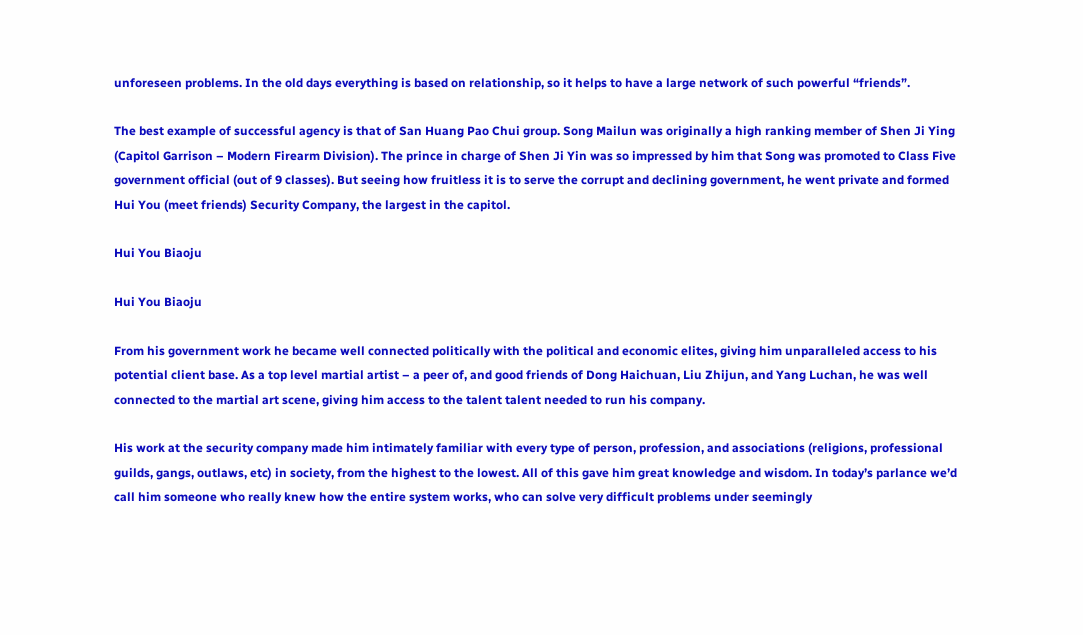unforeseen problems. In the old days everything is based on relationship, so it helps to have a large network of such powerful “friends”.

The best example of successful agency is that of San Huang Pao Chui group. Song Mailun was originally a high ranking member of Shen Ji Ying (Capitol Garrison – Modern Firearm Division). The prince in charge of Shen Ji Yin was so impressed by him that Song was promoted to Class Five government official (out of 9 classes). But seeing how fruitless it is to serve the corrupt and declining government, he went private and formed Hui You (meet friends) Security Company, the largest in the capitol.

Hui You Biaoju

Hui You Biaoju

From his government work he became well connected politically with the political and economic elites, giving him unparalleled access to his potential client base. As a top level martial artist – a peer of, and good friends of Dong Haichuan, Liu Zhijun, and Yang Luchan, he was well connected to the martial art scene, giving him access to the talent talent needed to run his company.

His work at the security company made him intimately familiar with every type of person, profession, and associations (religions, professional guilds, gangs, outlaws, etc) in society, from the highest to the lowest. All of this gave him great knowledge and wisdom. In today’s parlance we’d call him someone who really knew how the entire system works, who can solve very difficult problems under seemingly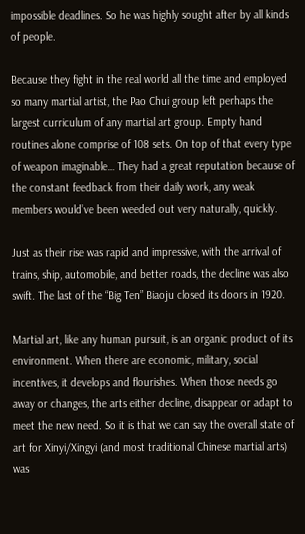impossible deadlines. So he was highly sought after by all kinds of people.

Because they fight in the real world all the time and employed so many martial artist, the Pao Chui group left perhaps the largest curriculum of any martial art group. Empty hand routines alone comprise of 108 sets. On top of that every type of weapon imaginable… They had a great reputation because of the constant feedback from their daily work, any weak members would’ve been weeded out very naturally, quickly.

Just as their rise was rapid and impressive, with the arrival of trains, ship, automobile, and better roads, the decline was also swift. The last of the “Big Ten” Biaoju closed its doors in 1920.

Martial art, like any human pursuit, is an organic product of its environment. When there are economic, military, social incentives, it develops and flourishes. When those needs go away or changes, the arts either decline, disappear or adapt to meet the new need. So it is that we can say the overall state of art for Xinyi/Xingyi (and most traditional Chinese martial arts) was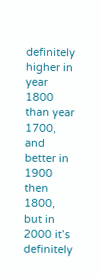definitely higher in year 1800 than year 1700, and better in 1900 then 1800, but in 2000 it’s definitely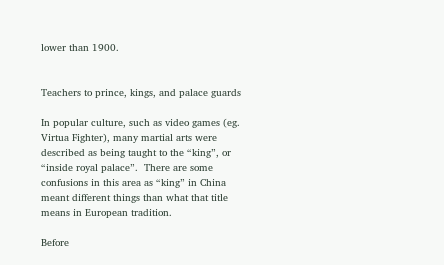lower than 1900.


Teachers to prince, kings, and palace guards

In popular culture, such as video games (eg. Virtua Fighter), many martial arts were described as being taught to the “king”, or “inside royal palace”.  There are some confusions in this area as “king” in China meant different things than what that title means in European tradition.

Before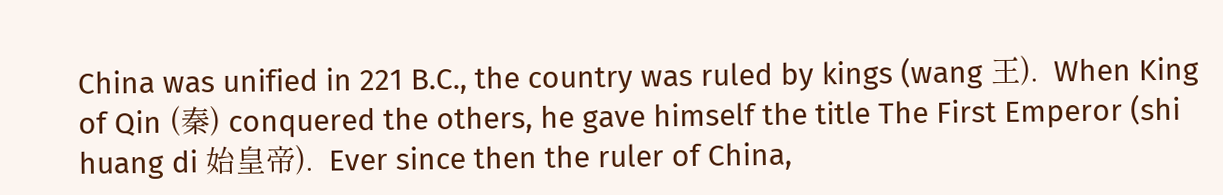China was unified in 221 B.C., the country was ruled by kings (wang 王).  When King of Qin (秦) conquered the others, he gave himself the title The First Emperor (shi huang di 始皇帝).  Ever since then the ruler of China,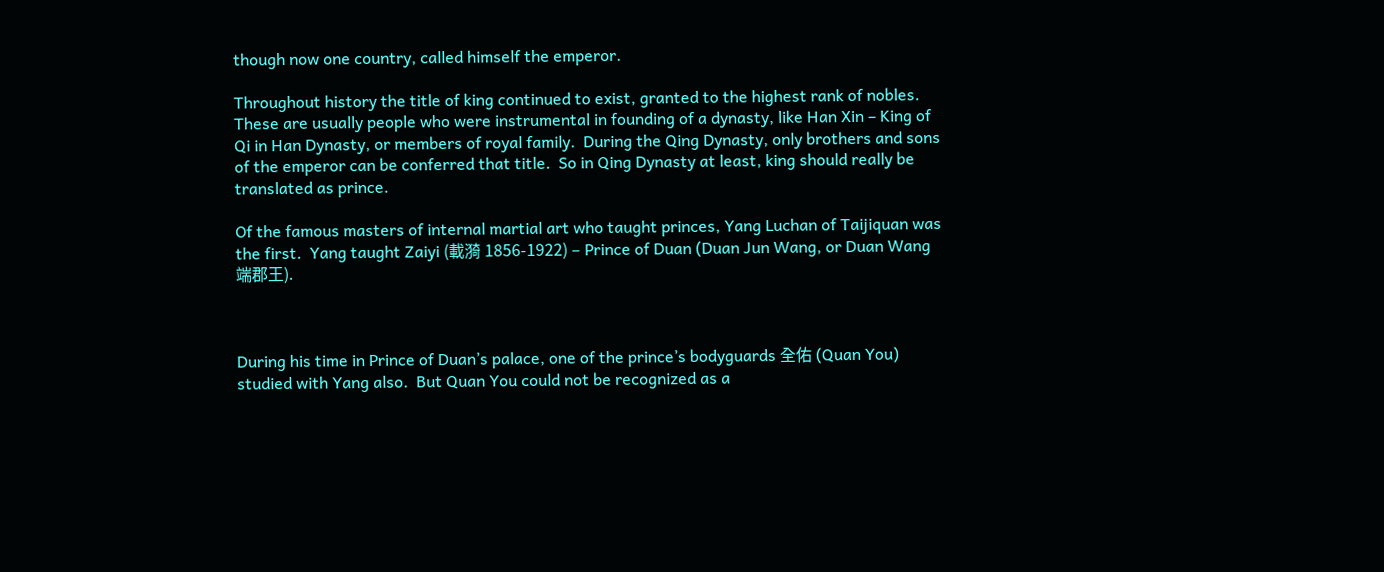though now one country, called himself the emperor.

Throughout history the title of king continued to exist, granted to the highest rank of nobles.  These are usually people who were instrumental in founding of a dynasty, like Han Xin – King of Qi in Han Dynasty, or members of royal family.  During the Qing Dynasty, only brothers and sons of the emperor can be conferred that title.  So in Qing Dynasty at least, king should really be translated as prince.

Of the famous masters of internal martial art who taught princes, Yang Luchan of Taijiquan was the first.  Yang taught Zaiyi (載漪 1856-1922) – Prince of Duan (Duan Jun Wang, or Duan Wang 端郡王).



During his time in Prince of Duan’s palace, one of the prince’s bodyguards 全佑 (Quan You) studied with Yang also.  But Quan You could not be recognized as a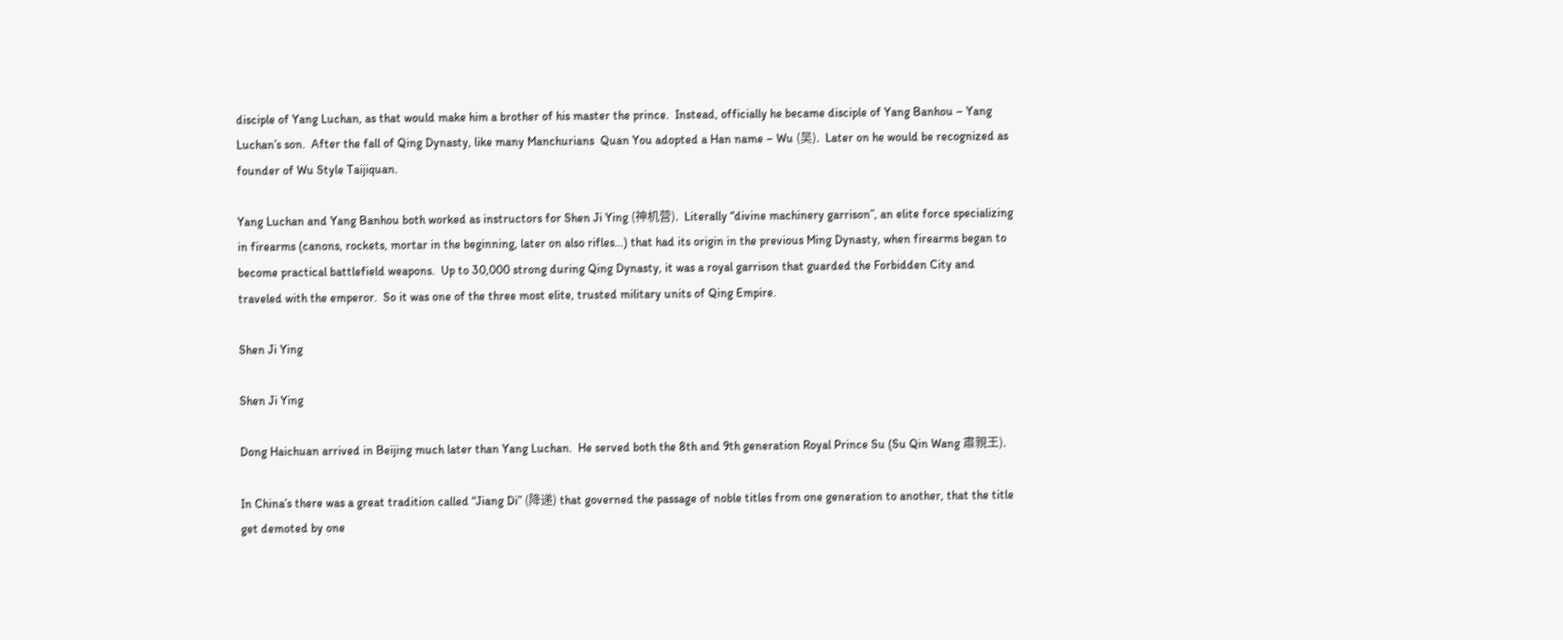disciple of Yang Luchan, as that would make him a brother of his master the prince.  Instead, officially he became disciple of Yang Banhou – Yang Luchan’s son.  After the fall of Qing Dynasty, like many Manchurians  Quan You adopted a Han name – Wu (吴).  Later on he would be recognized as founder of Wu Style Taijiquan.

Yang Luchan and Yang Banhou both worked as instructors for Shen Ji Ying (神机营).  Literally “divine machinery garrison”, an elite force specializing in firearms (canons, rockets, mortar in the beginning, later on also rifles…) that had its origin in the previous Ming Dynasty, when firearms began to become practical battlefield weapons.  Up to 30,000 strong during Qing Dynasty, it was a royal garrison that guarded the Forbidden City and traveled with the emperor.  So it was one of the three most elite, trusted military units of Qing Empire.

Shen Ji Ying

Shen Ji Ying

Dong Haichuan arrived in Beijing much later than Yang Luchan.  He served both the 8th and 9th generation Royal Prince Su (Su Qin Wang 肅親王).

In China’s there was a great tradition called “Jiang Di” (降递) that governed the passage of noble titles from one generation to another, that the title get demoted by one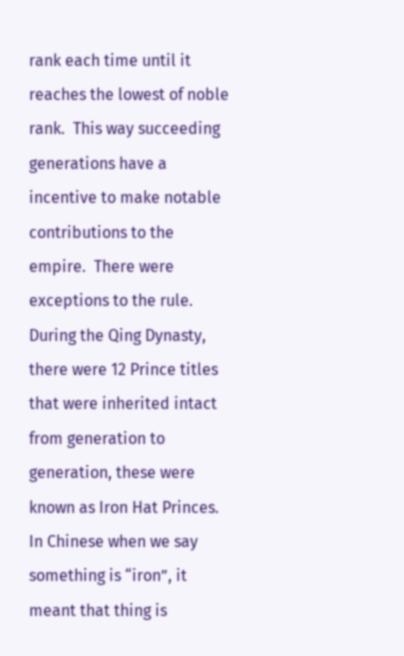rank each time until it reaches the lowest of noble rank.  This way succeeding generations have a incentive to make notable contributions to the empire.  There were exceptions to the rule.  During the Qing Dynasty, there were 12 Prince titles that were inherited intact from generation to generation, these were known as Iron Hat Princes.  In Chinese when we say something is “iron”, it meant that thing is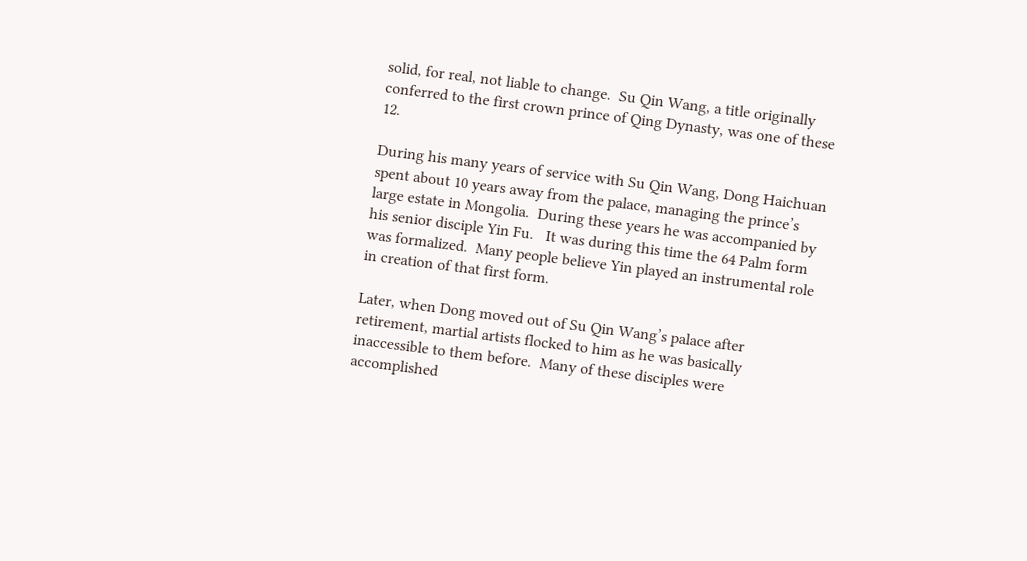solid, for real, not liable to change.  Su Qin Wang, a title originally conferred to the first crown prince of Qing Dynasty, was one of these 12.

During his many years of service with Su Qin Wang, Dong Haichuan spent about 10 years away from the palace, managing the prince’s large estate in Mongolia.  During these years he was accompanied by his senior disciple Yin Fu.   It was during this time the 64 Palm form was formalized.  Many people believe Yin played an instrumental role in creation of that first form.

Later, when Dong moved out of Su Qin Wang’s palace after retirement, martial artists flocked to him as he was basically inaccessible to them before.  Many of these disciples were accomplished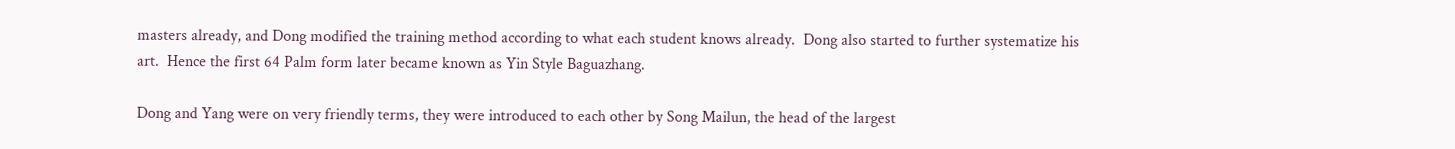masters already, and Dong modified the training method according to what each student knows already.  Dong also started to further systematize his art.  Hence the first 64 Palm form later became known as Yin Style Baguazhang.

Dong and Yang were on very friendly terms, they were introduced to each other by Song Mailun, the head of the largest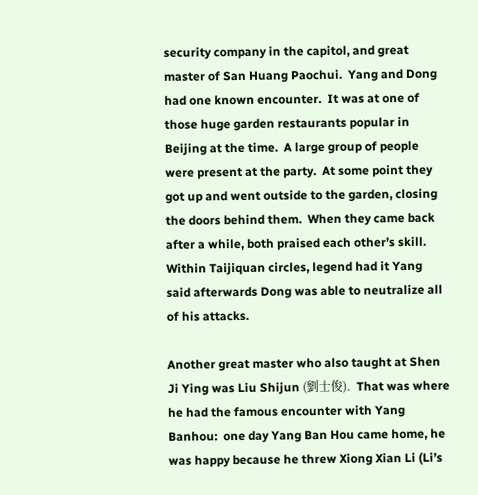security company in the capitol, and great master of San Huang Paochui.  Yang and Dong had one known encounter.  It was at one of those huge garden restaurants popular in Beijing at the time.  A large group of people were present at the party.  At some point they got up and went outside to the garden, closing the doors behind them.  When they came back after a while, both praised each other’s skill.  Within Taijiquan circles, legend had it Yang said afterwards Dong was able to neutralize all of his attacks.

Another great master who also taught at Shen Ji Ying was Liu Shijun (劉士俊).  That was where he had the famous encounter with Yang Banhou:  one day Yang Ban Hou came home, he was happy because he threw Xiong Xian Li (Li’s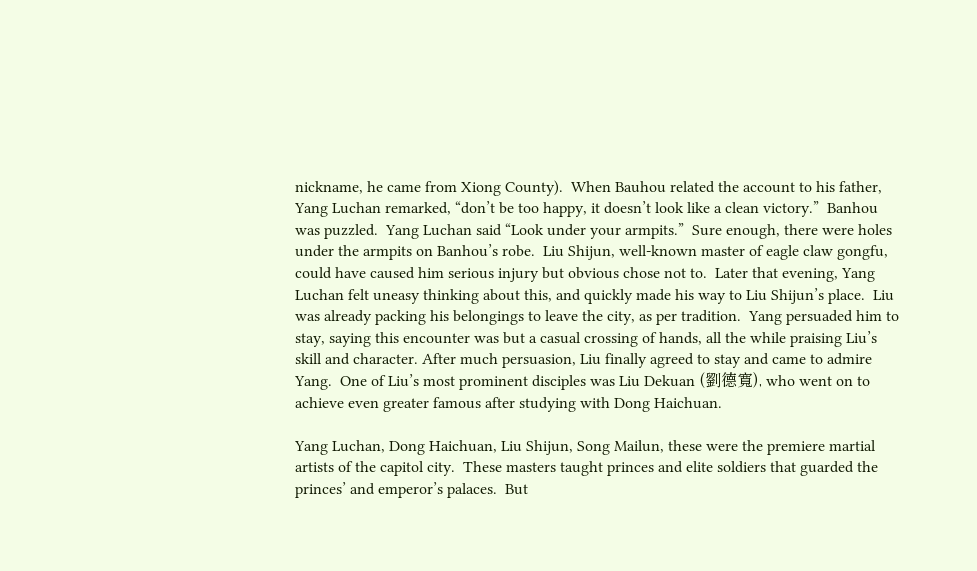nickname, he came from Xiong County).  When Bauhou related the account to his father, Yang Luchan remarked, “don’t be too happy, it doesn’t look like a clean victory.”  Banhou was puzzled.  Yang Luchan said “Look under your armpits.”  Sure enough, there were holes under the armpits on Banhou’s robe.  Liu Shijun, well-known master of eagle claw gongfu, could have caused him serious injury but obvious chose not to.  Later that evening, Yang Luchan felt uneasy thinking about this, and quickly made his way to Liu Shijun’s place.  Liu was already packing his belongings to leave the city, as per tradition.  Yang persuaded him to stay, saying this encounter was but a casual crossing of hands, all the while praising Liu’s skill and character. After much persuasion, Liu finally agreed to stay and came to admire Yang.  One of Liu’s most prominent disciples was Liu Dekuan (劉德寬), who went on to achieve even greater famous after studying with Dong Haichuan.

Yang Luchan, Dong Haichuan, Liu Shijun, Song Mailun, these were the premiere martial artists of the capitol city.  These masters taught princes and elite soldiers that guarded the princes’ and emperor’s palaces.  But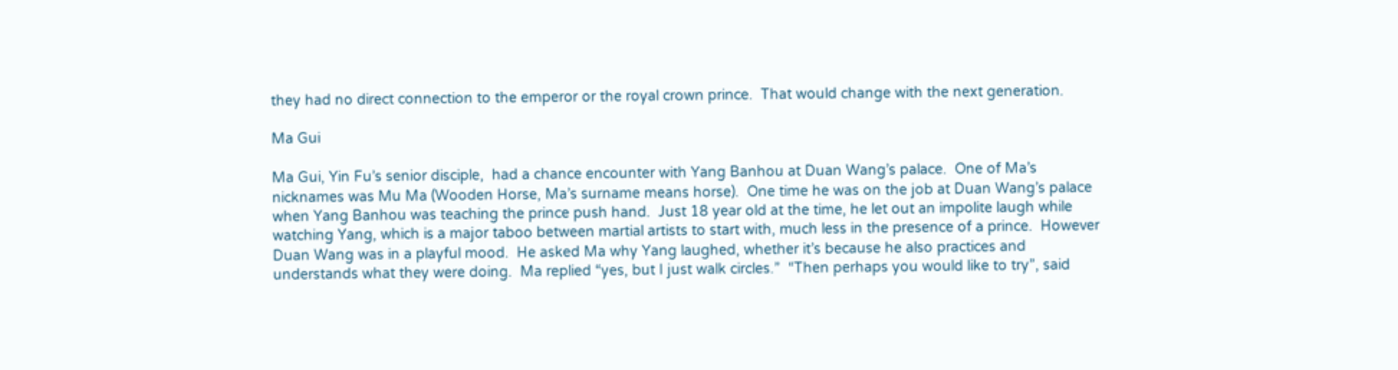they had no direct connection to the emperor or the royal crown prince.  That would change with the next generation.

Ma Gui

Ma Gui, Yin Fu’s senior disciple,  had a chance encounter with Yang Banhou at Duan Wang’s palace.  One of Ma’s nicknames was Mu Ma (Wooden Horse, Ma’s surname means horse).  One time he was on the job at Duan Wang’s palace when Yang Banhou was teaching the prince push hand.  Just 18 year old at the time, he let out an impolite laugh while watching Yang, which is a major taboo between martial artists to start with, much less in the presence of a prince.  However Duan Wang was in a playful mood.  He asked Ma why Yang laughed, whether it’s because he also practices and understands what they were doing.  Ma replied “yes, but I just walk circles.”  “Then perhaps you would like to try”, said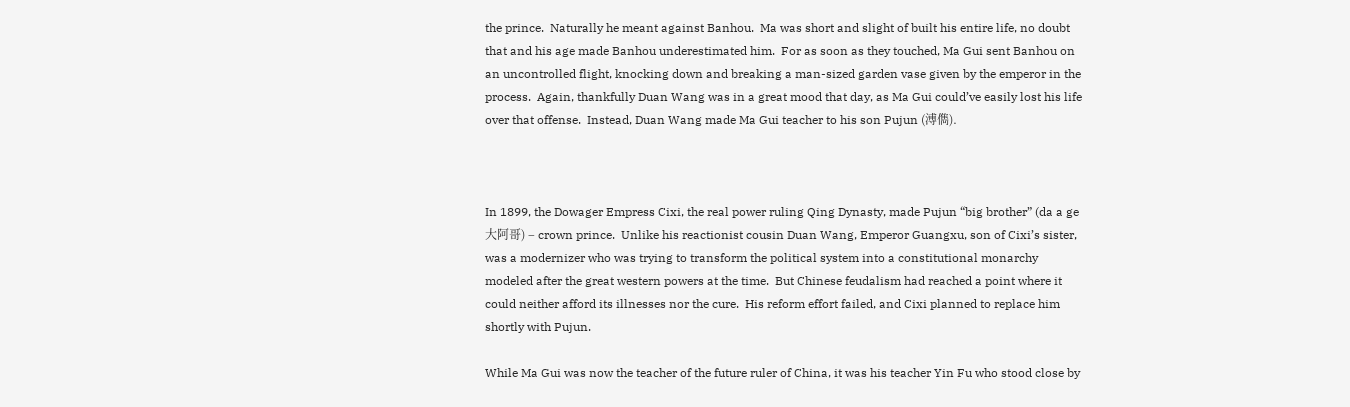the prince.  Naturally he meant against Banhou.  Ma was short and slight of built his entire life, no doubt that and his age made Banhou underestimated him.  For as soon as they touched, Ma Gui sent Banhou on an uncontrolled flight, knocking down and breaking a man-sized garden vase given by the emperor in the process.  Again, thankfully Duan Wang was in a great mood that day, as Ma Gui could’ve easily lost his life over that offense.  Instead, Duan Wang made Ma Gui teacher to his son Pujun (溥儁).



In 1899, the Dowager Empress Cixi, the real power ruling Qing Dynasty, made Pujun “big brother” (da a ge 大阿哥) – crown prince.  Unlike his reactionist cousin Duan Wang, Emperor Guangxu, son of Cixi’s sister, was a modernizer who was trying to transform the political system into a constitutional monarchy modeled after the great western powers at the time.  But Chinese feudalism had reached a point where it could neither afford its illnesses nor the cure.  His reform effort failed, and Cixi planned to replace him shortly with Pujun.

While Ma Gui was now the teacher of the future ruler of China, it was his teacher Yin Fu who stood close by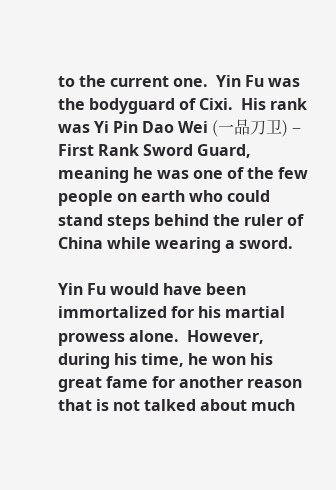to the current one.  Yin Fu was the bodyguard of Cixi.  His rank was Yi Pin Dao Wei (一品刀卫) – First Rank Sword Guard, meaning he was one of the few people on earth who could stand steps behind the ruler of China while wearing a sword.

Yin Fu would have been immortalized for his martial prowess alone.  However, during his time, he won his great fame for another reason that is not talked about much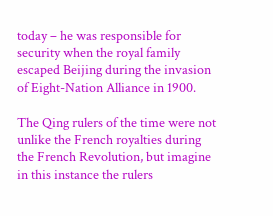today – he was responsible for security when the royal family escaped Beijing during the invasion of Eight-Nation Alliance in 1900.

The Qing rulers of the time were not unlike the French royalties during the French Revolution, but imagine in this instance the rulers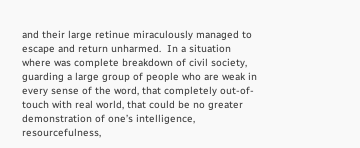and their large retinue miraculously managed to escape and return unharmed.  In a situation where was complete breakdown of civil society, guarding a large group of people who are weak in every sense of the word, that completely out-of-touch with real world, that could be no greater demonstration of one’s intelligence, resourcefulness,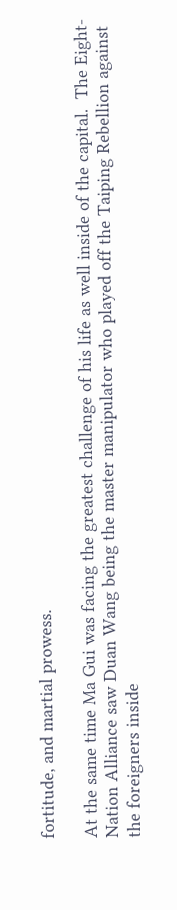fortitude, and martial prowess.

At the same time Ma Gui was facing the greatest challenge of his life as well inside of the capital.  The Eight-Nation Alliance saw Duan Wang being the master manipulator who played off the Taiping Rebellion against the foreigners inside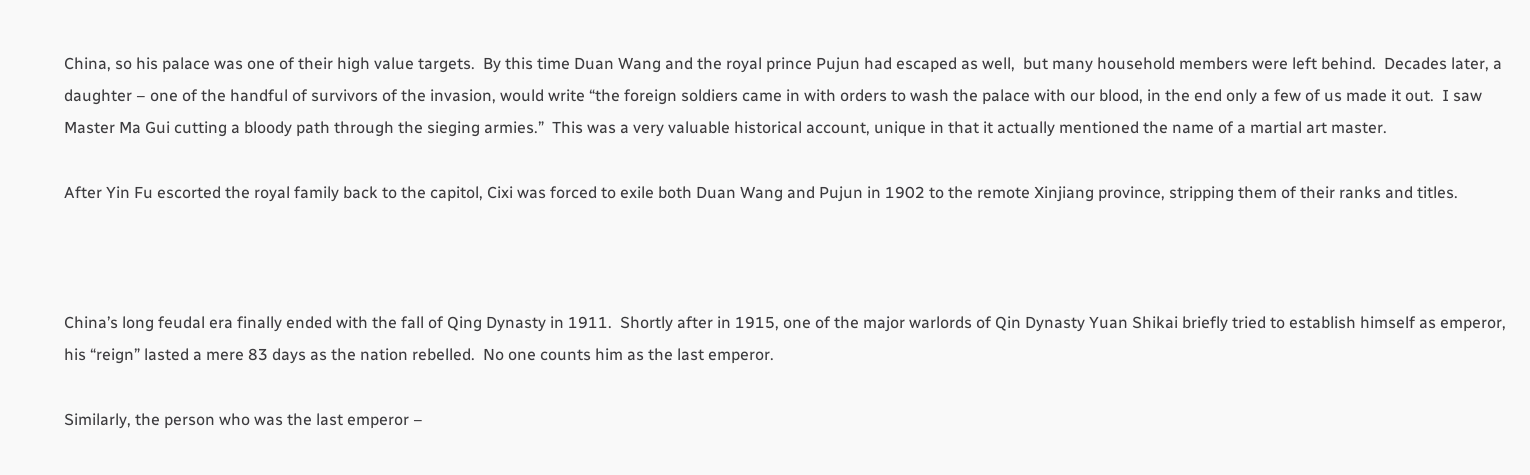China, so his palace was one of their high value targets.  By this time Duan Wang and the royal prince Pujun had escaped as well,  but many household members were left behind.  Decades later, a daughter – one of the handful of survivors of the invasion, would write “the foreign soldiers came in with orders to wash the palace with our blood, in the end only a few of us made it out.  I saw Master Ma Gui cutting a bloody path through the sieging armies.”  This was a very valuable historical account, unique in that it actually mentioned the name of a martial art master.

After Yin Fu escorted the royal family back to the capitol, Cixi was forced to exile both Duan Wang and Pujun in 1902 to the remote Xinjiang province, stripping them of their ranks and titles.



China’s long feudal era finally ended with the fall of Qing Dynasty in 1911.  Shortly after in 1915, one of the major warlords of Qin Dynasty Yuan Shikai briefly tried to establish himself as emperor, his “reign” lasted a mere 83 days as the nation rebelled.  No one counts him as the last emperor.

Similarly, the person who was the last emperor –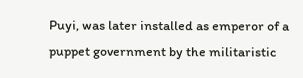Puyi, was later installed as emperor of a puppet government by the militaristic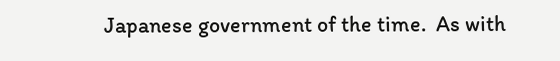Japanese government of the time.  As with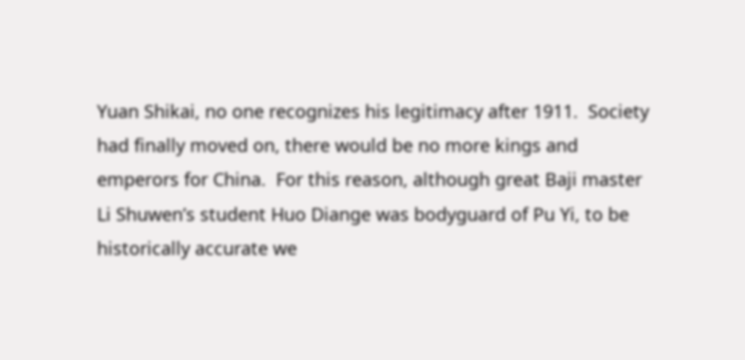Yuan Shikai, no one recognizes his legitimacy after 1911.  Society had finally moved on, there would be no more kings and emperors for China.  For this reason, although great Baji master Li Shuwen’s student Huo Diange was bodyguard of Pu Yi, to be historically accurate we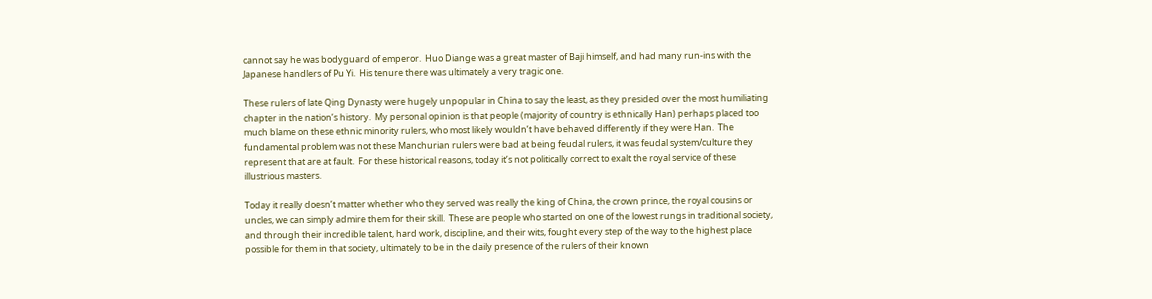cannot say he was bodyguard of emperor.  Huo Diange was a great master of Baji himself, and had many run-ins with the Japanese handlers of Pu Yi.  His tenure there was ultimately a very tragic one.

These rulers of late Qing Dynasty were hugely unpopular in China to say the least, as they presided over the most humiliating chapter in the nation’s history.  My personal opinion is that people (majority of country is ethnically Han) perhaps placed too much blame on these ethnic minority rulers, who most likely wouldn’t have behaved differently if they were Han.  The fundamental problem was not these Manchurian rulers were bad at being feudal rulers, it was feudal system/culture they represent that are at fault.  For these historical reasons, today it’s not politically correct to exalt the royal service of these illustrious masters.

Today it really doesn’t matter whether who they served was really the king of China, the crown prince, the royal cousins or uncles, we can simply admire them for their skill.  These are people who started on one of the lowest rungs in traditional society, and through their incredible talent, hard work, discipline, and their wits, fought every step of the way to the highest place possible for them in that society, ultimately to be in the daily presence of the rulers of their known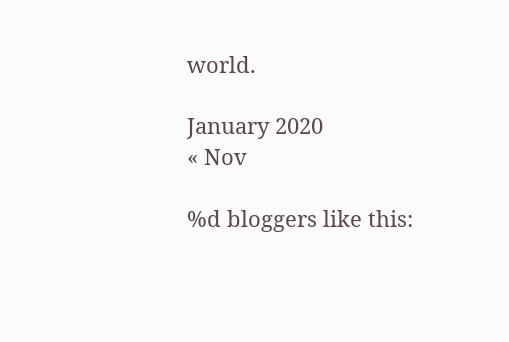world.

January 2020
« Nov

%d bloggers like this: